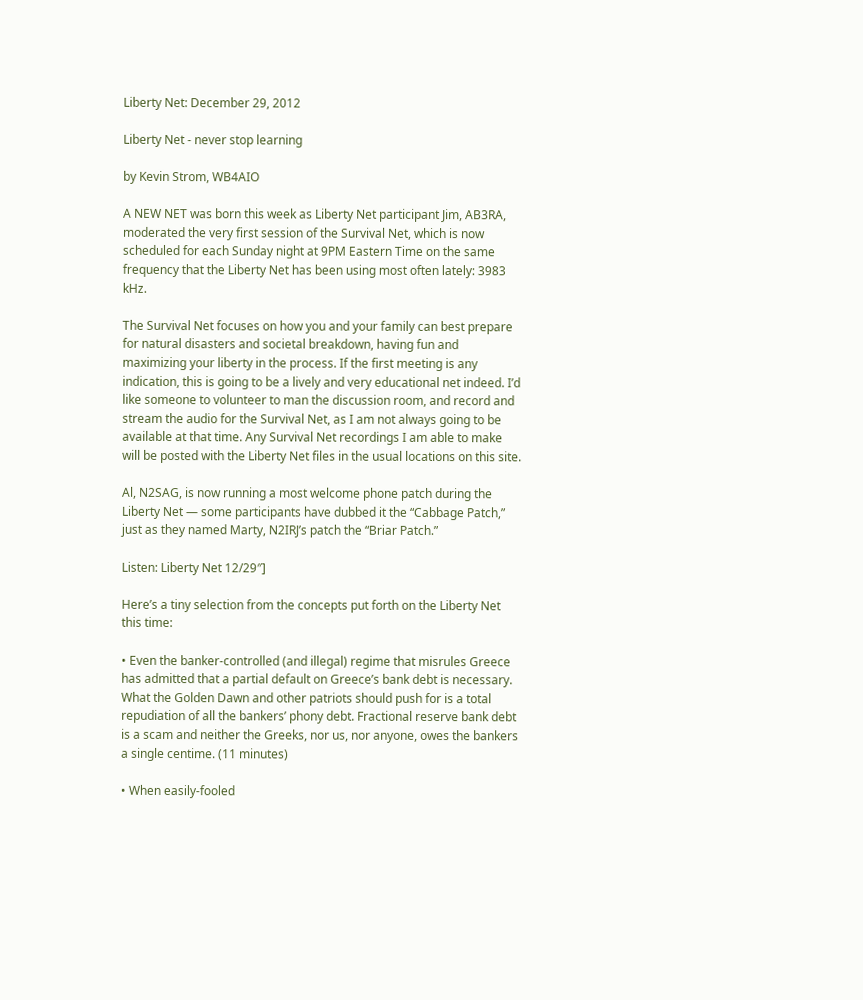Liberty Net: December 29, 2012

Liberty Net - never stop learning

by Kevin Strom, WB4AIO

A NEW NET was born this week as Liberty Net participant Jim, AB3RA, moderated the very first session of the Survival Net, which is now scheduled for each Sunday night at 9PM Eastern Time on the same frequency that the Liberty Net has been using most often lately: 3983 kHz.

The Survival Net focuses on how you and your family can best prepare for natural disasters and societal breakdown, having fun and maximizing your liberty in the process. If the first meeting is any indication, this is going to be a lively and very educational net indeed. I’d like someone to volunteer to man the discussion room, and record and stream the audio for the Survival Net, as I am not always going to be available at that time. Any Survival Net recordings I am able to make will be posted with the Liberty Net files in the usual locations on this site.

Al, N2SAG, is now running a most welcome phone patch during the Liberty Net — some participants have dubbed it the “Cabbage Patch,” just as they named Marty, N2IRJ’s patch the “Briar Patch.”

Listen: Liberty Net 12/29″]

Here’s a tiny selection from the concepts put forth on the Liberty Net this time:

• Even the banker-controlled (and illegal) regime that misrules Greece has admitted that a partial default on Greece’s bank debt is necessary. What the Golden Dawn and other patriots should push for is a total repudiation of all the bankers’ phony debt. Fractional reserve bank debt is a scam and neither the Greeks, nor us, nor anyone, owes the bankers a single centime. (11 minutes)

• When easily-fooled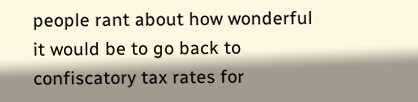people rant about how wonderful it would be to go back to confiscatory tax rates for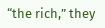“the rich,” they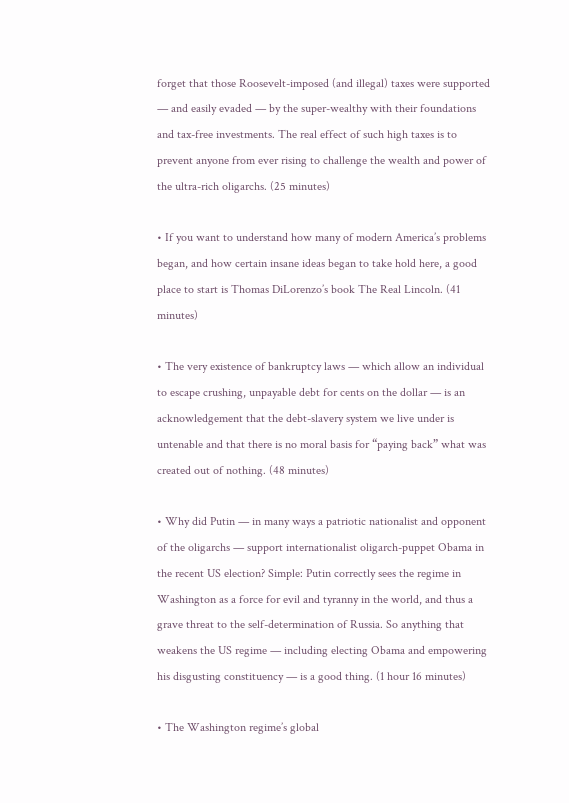forget that those Roosevelt-imposed (and illegal) taxes were supported — and easily evaded — by the super-wealthy with their foundations and tax-free investments. The real effect of such high taxes is to prevent anyone from ever rising to challenge the wealth and power of the ultra-rich oligarchs. (25 minutes)

• If you want to understand how many of modern America’s problems began, and how certain insane ideas began to take hold here, a good place to start is Thomas DiLorenzo’s book The Real Lincoln. (41 minutes)

• The very existence of bankruptcy laws — which allow an individual to escape crushing, unpayable debt for cents on the dollar — is an acknowledgement that the debt-slavery system we live under is untenable and that there is no moral basis for “paying back” what was created out of nothing. (48 minutes)

• Why did Putin — in many ways a patriotic nationalist and opponent of the oligarchs — support internationalist oligarch-puppet Obama in the recent US election? Simple: Putin correctly sees the regime in Washington as a force for evil and tyranny in the world, and thus a grave threat to the self-determination of Russia. So anything that weakens the US regime — including electing Obama and empowering his disgusting constituency — is a good thing. (1 hour 16 minutes)

• The Washington regime’s global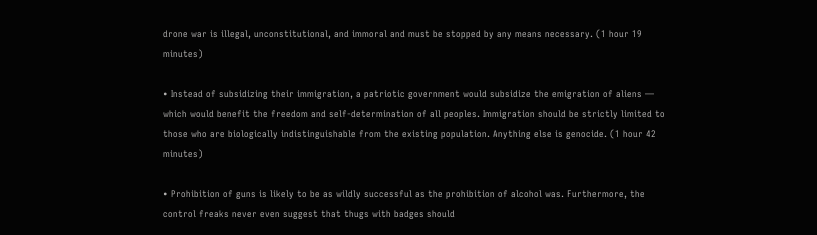drone war is illegal, unconstitutional, and immoral and must be stopped by any means necessary. (1 hour 19 minutes)

• Instead of subsidizing their immigration, a patriotic government would subsidize the emigration of aliens — which would benefit the freedom and self-determination of all peoples. Immigration should be strictly limited to those who are biologically indistinguishable from the existing population. Anything else is genocide. (1 hour 42 minutes)

• Prohibition of guns is likely to be as wildly successful as the prohibition of alcohol was. Furthermore, the control freaks never even suggest that thugs with badges should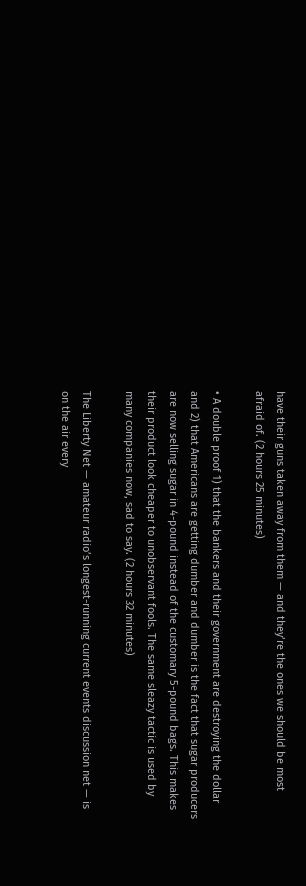have their guns taken away from them — and they’re the ones we should be most afraid of. (2 hours 25 minutes)

• A double proof 1) that the bankers and their government are destroying the dollar and 2) that Americans are getting dumber and dumber is the fact that sugar producers are now selling sugar in 4-pound instead of the customary 5-pound bags. This makes their product look cheaper to unobservant fools. The same sleazy tactic is used by many companies now, sad to say. (2 hours 32 minutes)

The Liberty Net — amateur radio’s longest-running current events discussion net — is on the air every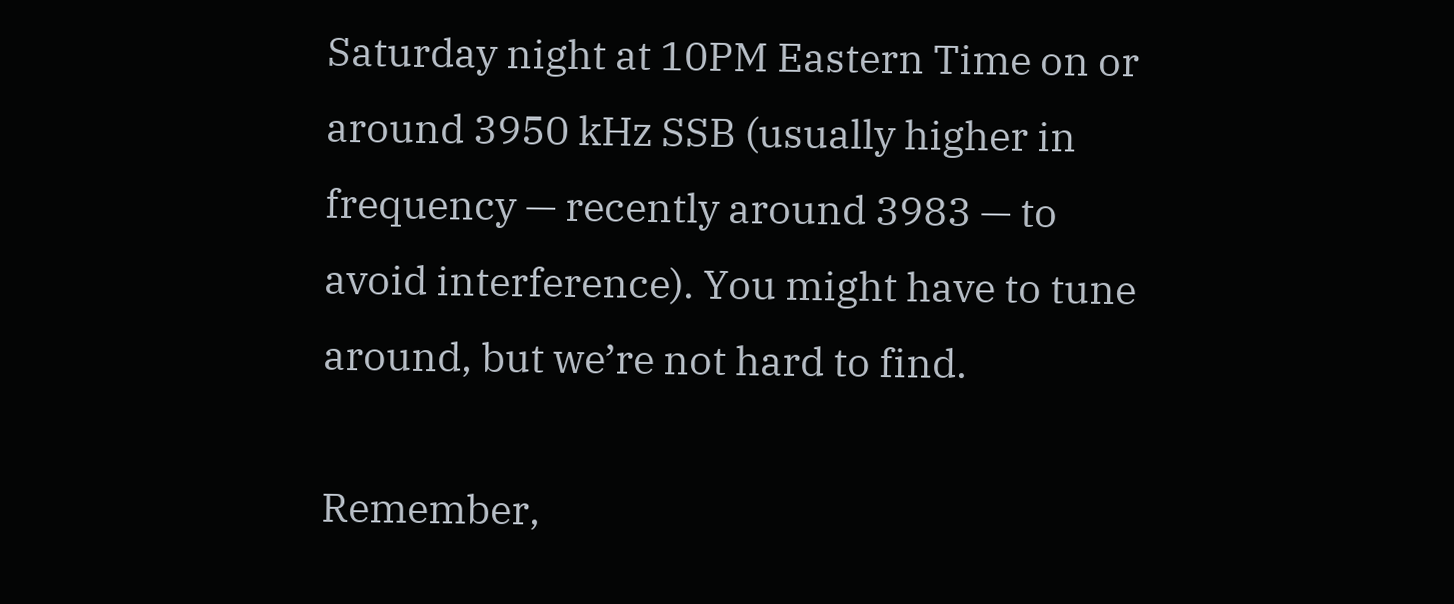Saturday night at 10PM Eastern Time on or around 3950 kHz SSB (usually higher in frequency — recently around 3983 — to avoid interference). You might have to tune around, but we’re not hard to find.

Remember,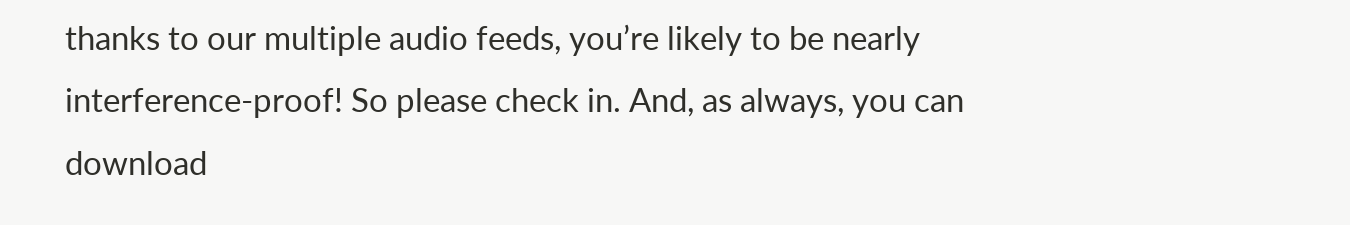thanks to our multiple audio feeds, you’re likely to be nearly interference-proof! So please check in. And, as always, you can download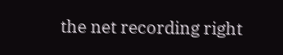the net recording right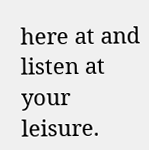here at and listen at your leisure.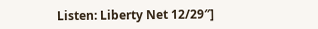Listen: Liberty Net 12/29″]